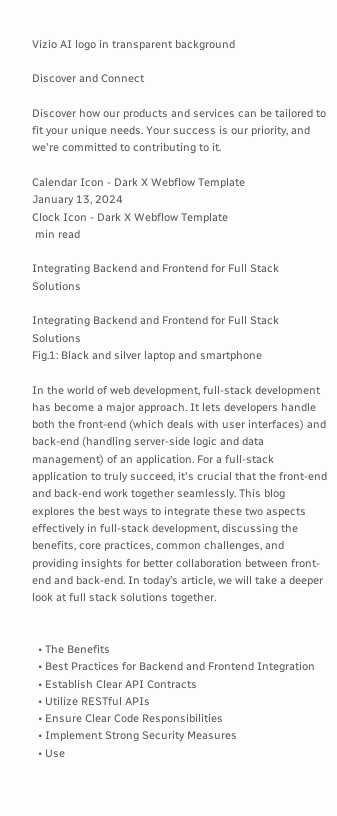Vizio AI logo in transparent background

Discover and Connect

Discover how our products and services can be tailored to fit your unique needs. Your success is our priority, and we're committed to contributing to it.

Calendar Icon - Dark X Webflow Template
January 13, 2024
Clock Icon - Dark X Webflow Template
 min read

Integrating Backend and Frontend for Full Stack Solutions

Integrating Backend and Frontend for Full Stack Solutions
Fig.1: Black and silver laptop and smartphone

In the world of web development, full-stack development has become a major approach. It lets developers handle both the front-end (which deals with user interfaces) and back-end (handling server-side logic and data management) of an application. For a full-stack application to truly succeed, it's crucial that the front-end and back-end work together seamlessly. This blog explores the best ways to integrate these two aspects effectively in full-stack development, discussing the benefits, core practices, common challenges, and providing insights for better collaboration between front-end and back-end. In today’s article, we will take a deeper look at full stack solutions together.


  • The Benefits
  • Best Practices for Backend and Frontend Integration
  • Establish Clear API Contracts
  • Utilize RESTful APIs
  • Ensure Clear Code Responsibilities
  • Implement Strong Security Measures
  • Use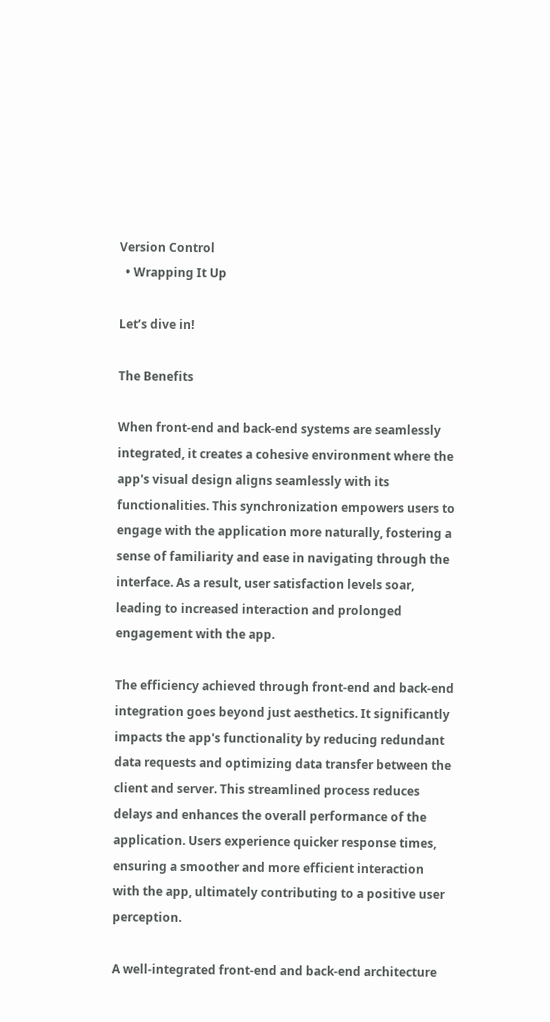Version Control
  • Wrapping It Up

Let’s dive in!

The Benefits

When front-end and back-end systems are seamlessly integrated, it creates a cohesive environment where the app's visual design aligns seamlessly with its functionalities. This synchronization empowers users to engage with the application more naturally, fostering a sense of familiarity and ease in navigating through the interface. As a result, user satisfaction levels soar, leading to increased interaction and prolonged engagement with the app.

The efficiency achieved through front-end and back-end integration goes beyond just aesthetics. It significantly impacts the app's functionality by reducing redundant data requests and optimizing data transfer between the client and server. This streamlined process reduces delays and enhances the overall performance of the application. Users experience quicker response times, ensuring a smoother and more efficient interaction with the app, ultimately contributing to a positive user perception.

A well-integrated front-end and back-end architecture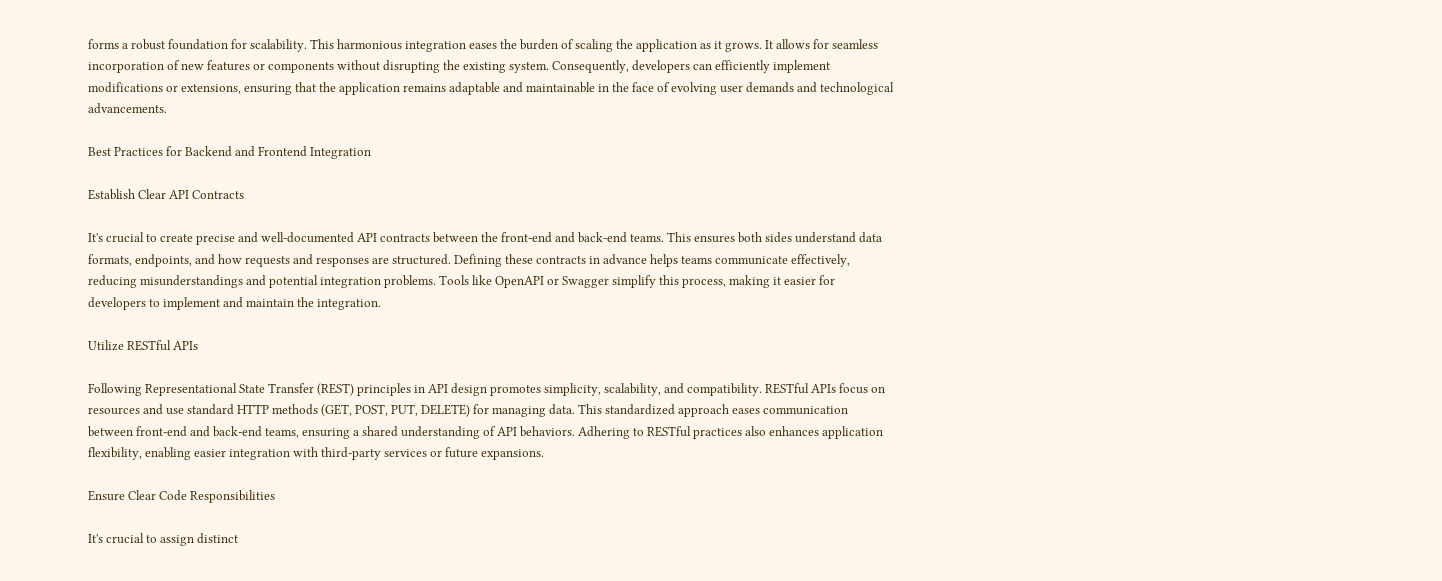forms a robust foundation for scalability. This harmonious integration eases the burden of scaling the application as it grows. It allows for seamless incorporation of new features or components without disrupting the existing system. Consequently, developers can efficiently implement modifications or extensions, ensuring that the application remains adaptable and maintainable in the face of evolving user demands and technological advancements.

Best Practices for Backend and Frontend Integration

Establish Clear API Contracts

It's crucial to create precise and well-documented API contracts between the front-end and back-end teams. This ensures both sides understand data formats, endpoints, and how requests and responses are structured. Defining these contracts in advance helps teams communicate effectively, reducing misunderstandings and potential integration problems. Tools like OpenAPI or Swagger simplify this process, making it easier for developers to implement and maintain the integration.

Utilize RESTful APIs

Following Representational State Transfer (REST) principles in API design promotes simplicity, scalability, and compatibility. RESTful APIs focus on resources and use standard HTTP methods (GET, POST, PUT, DELETE) for managing data. This standardized approach eases communication between front-end and back-end teams, ensuring a shared understanding of API behaviors. Adhering to RESTful practices also enhances application flexibility, enabling easier integration with third-party services or future expansions.

Ensure Clear Code Responsibilities

It's crucial to assign distinct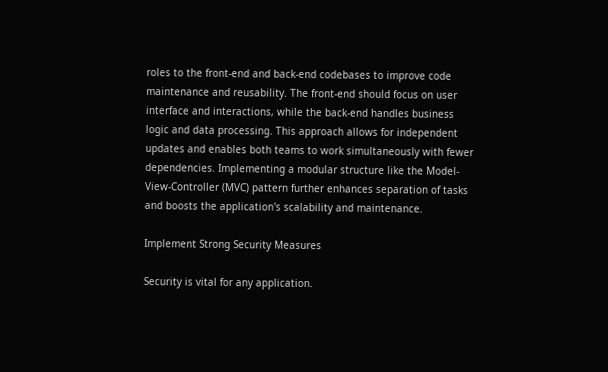roles to the front-end and back-end codebases to improve code maintenance and reusability. The front-end should focus on user interface and interactions, while the back-end handles business logic and data processing. This approach allows for independent updates and enables both teams to work simultaneously with fewer dependencies. Implementing a modular structure like the Model-View-Controller (MVC) pattern further enhances separation of tasks and boosts the application's scalability and maintenance.

Implement Strong Security Measures

Security is vital for any application.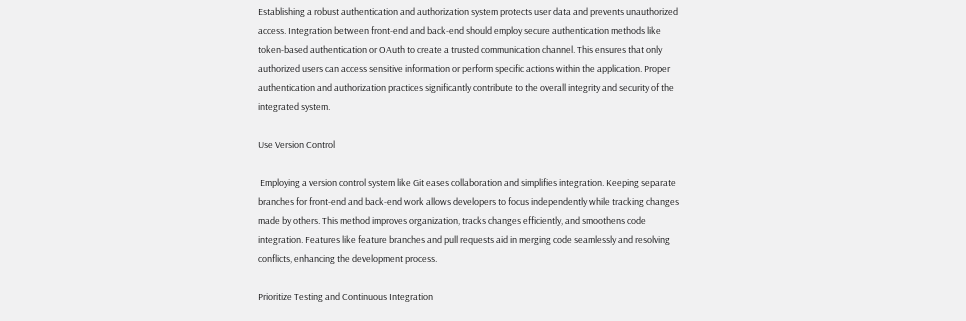Establishing a robust authentication and authorization system protects user data and prevents unauthorized access. Integration between front-end and back-end should employ secure authentication methods like token-based authentication or OAuth to create a trusted communication channel. This ensures that only authorized users can access sensitive information or perform specific actions within the application. Proper authentication and authorization practices significantly contribute to the overall integrity and security of the integrated system.

Use Version Control

 Employing a version control system like Git eases collaboration and simplifies integration. Keeping separate branches for front-end and back-end work allows developers to focus independently while tracking changes made by others. This method improves organization, tracks changes efficiently, and smoothens code integration. Features like feature branches and pull requests aid in merging code seamlessly and resolving conflicts, enhancing the development process.

Prioritize Testing and Continuous Integration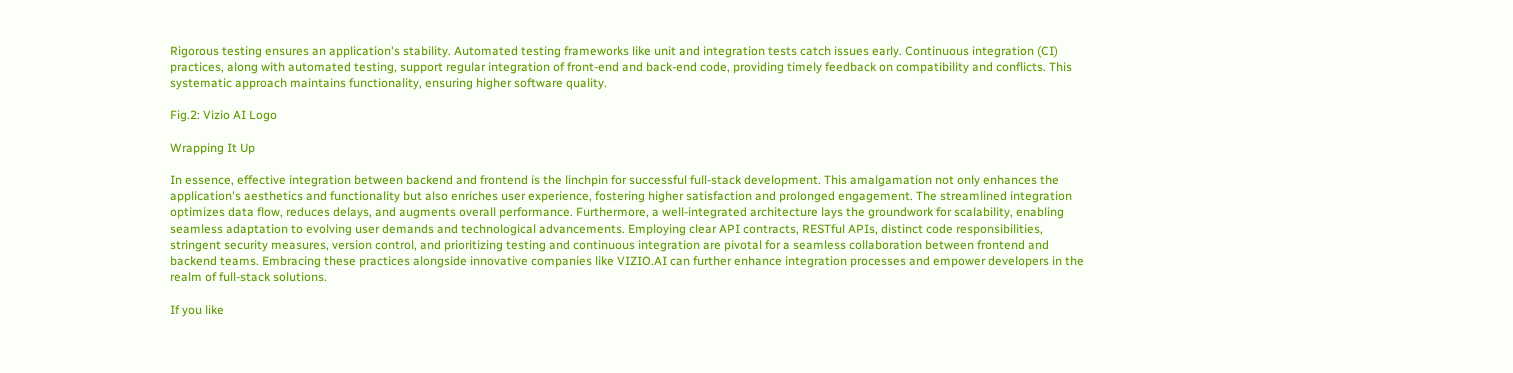Rigorous testing ensures an application's stability. Automated testing frameworks like unit and integration tests catch issues early. Continuous integration (CI) practices, along with automated testing, support regular integration of front-end and back-end code, providing timely feedback on compatibility and conflicts. This systematic approach maintains functionality, ensuring higher software quality.

Fig.2: Vizio AI Logo

Wrapping It Up

In essence, effective integration between backend and frontend is the linchpin for successful full-stack development. This amalgamation not only enhances the application's aesthetics and functionality but also enriches user experience, fostering higher satisfaction and prolonged engagement. The streamlined integration optimizes data flow, reduces delays, and augments overall performance. Furthermore, a well-integrated architecture lays the groundwork for scalability, enabling seamless adaptation to evolving user demands and technological advancements. Employing clear API contracts, RESTful APIs, distinct code responsibilities, stringent security measures, version control, and prioritizing testing and continuous integration are pivotal for a seamless collaboration between frontend and backend teams. Embracing these practices alongside innovative companies like VIZIO.AI can further enhance integration processes and empower developers in the realm of full-stack solutions.

If you like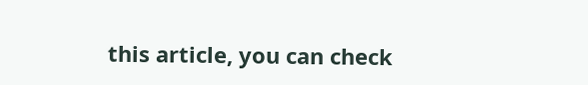this article, you can check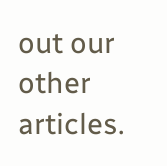out our other articles.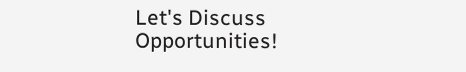Let's Discuss Opportunities!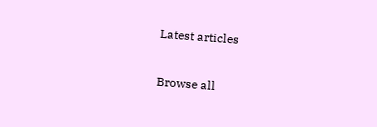Latest articles

Browse all